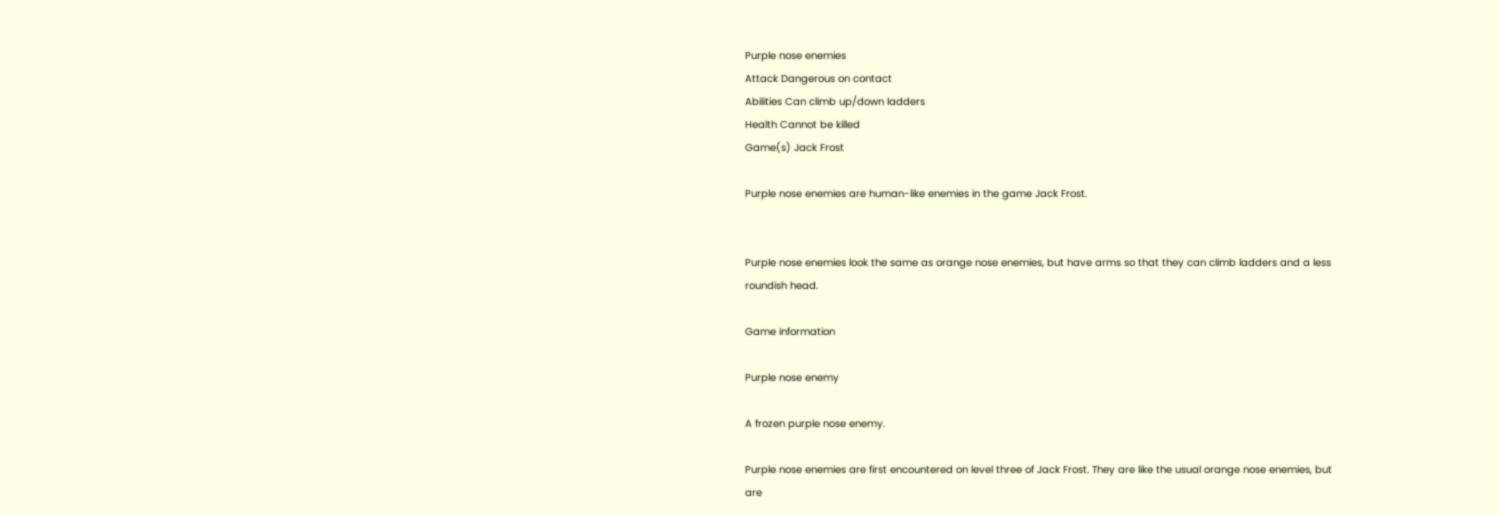Purple nose enemies
Attack Dangerous on contact
Abilities Can climb up/down ladders
Health Cannot be killed
Game(s) Jack Frost

Purple nose enemies are human-like enemies in the game Jack Frost.


Purple nose enemies look the same as orange nose enemies, but have arms so that they can climb ladders and a less roundish head.

Game information

Purple nose enemy

A frozen purple nose enemy.

Purple nose enemies are first encountered on level three of Jack Frost. They are like the usual orange nose enemies, but are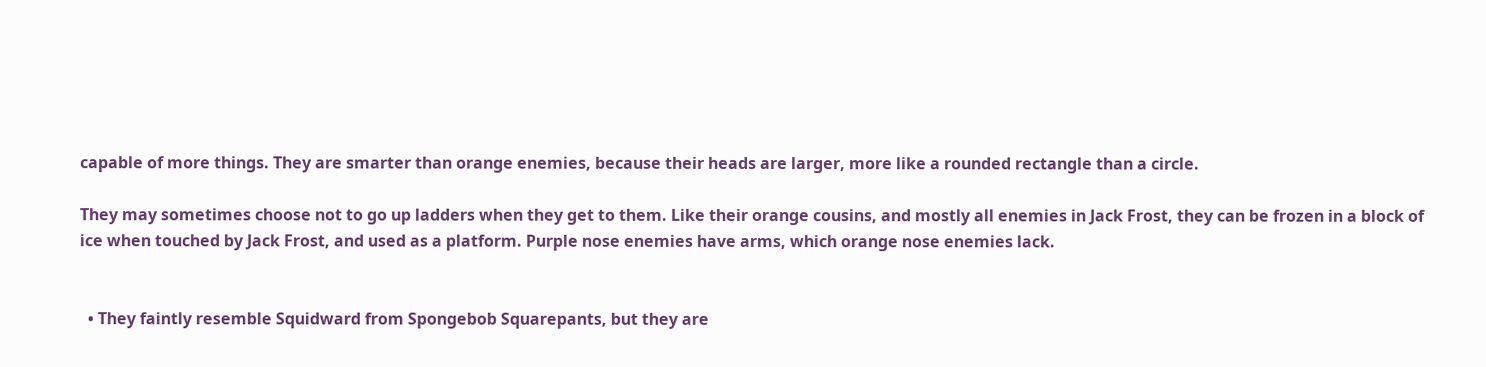capable of more things. They are smarter than orange enemies, because their heads are larger, more like a rounded rectangle than a circle.

They may sometimes choose not to go up ladders when they get to them. Like their orange cousins, and mostly all enemies in Jack Frost, they can be frozen in a block of ice when touched by Jack Frost, and used as a platform. Purple nose enemies have arms, which orange nose enemies lack.


  • They faintly resemble Squidward from Spongebob Squarepants, but they are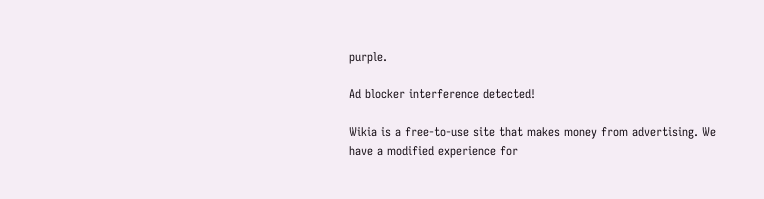purple.

Ad blocker interference detected!

Wikia is a free-to-use site that makes money from advertising. We have a modified experience for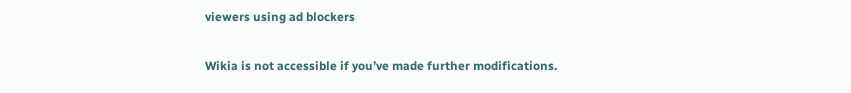viewers using ad blockers

Wikia is not accessible if you’ve made further modifications.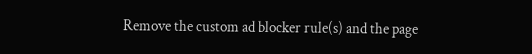Remove the custom ad blocker rule(s) and the page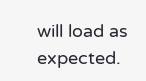will load as expected.